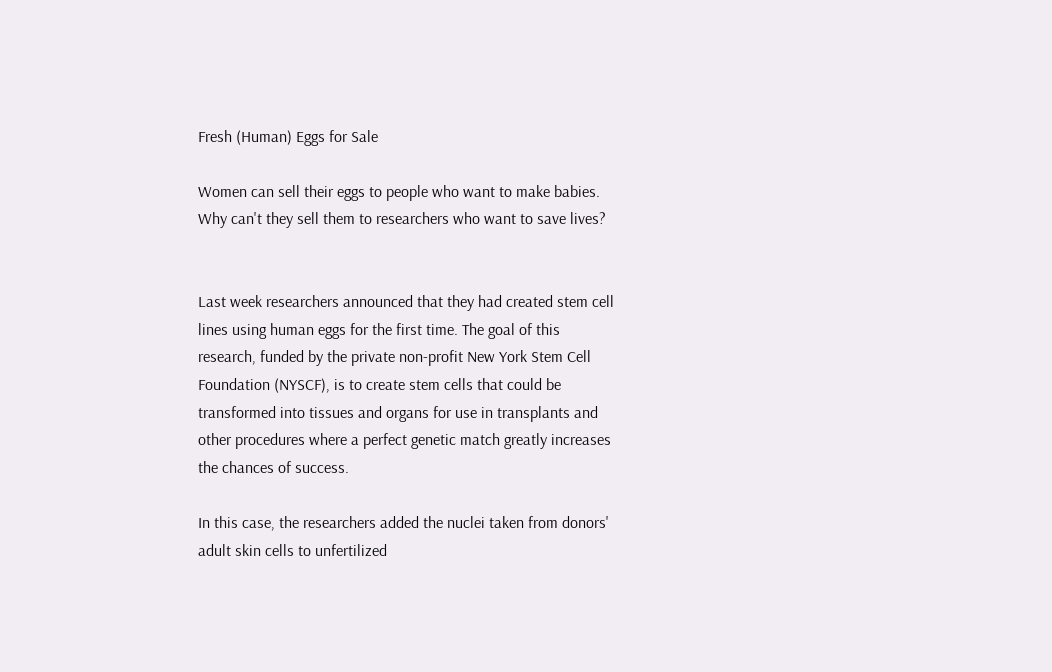Fresh (Human) Eggs for Sale

Women can sell their eggs to people who want to make babies. Why can't they sell them to researchers who want to save lives?


Last week researchers announced that they had created stem cell lines using human eggs for the first time. The goal of this research, funded by the private non-profit New York Stem Cell Foundation (NYSCF), is to create stem cells that could be transformed into tissues and organs for use in transplants and other procedures where a perfect genetic match greatly increases the chances of success.

In this case, the researchers added the nuclei taken from donors' adult skin cells to unfertilized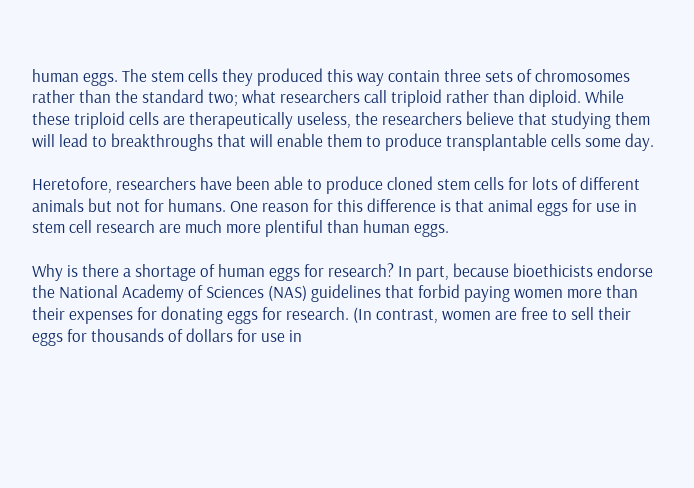human eggs. The stem cells they produced this way contain three sets of chromosomes rather than the standard two; what researchers call triploid rather than diploid. While these triploid cells are therapeutically useless, the researchers believe that studying them will lead to breakthroughs that will enable them to produce transplantable cells some day.

Heretofore, researchers have been able to produce cloned stem cells for lots of different animals but not for humans. One reason for this difference is that animal eggs for use in stem cell research are much more plentiful than human eggs.

Why is there a shortage of human eggs for research? In part, because bioethicists endorse the National Academy of Sciences (NAS) guidelines that forbid paying women more than their expenses for donating eggs for research. (In contrast, women are free to sell their eggs for thousands of dollars for use in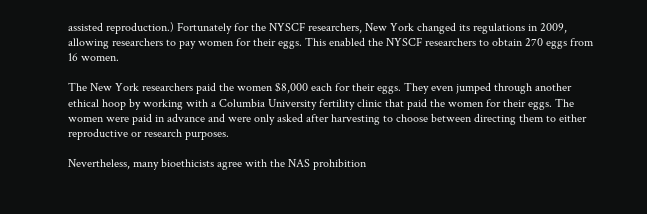assisted reproduction.) Fortunately for the NYSCF researchers, New York changed its regulations in 2009, allowing researchers to pay women for their eggs. This enabled the NYSCF researchers to obtain 270 eggs from 16 women.

The New York researchers paid the women $8,000 each for their eggs. They even jumped through another ethical hoop by working with a Columbia University fertility clinic that paid the women for their eggs. The women were paid in advance and were only asked after harvesting to choose between directing them to either reproductive or research purposes.

Nevertheless, many bioethicists agree with the NAS prohibition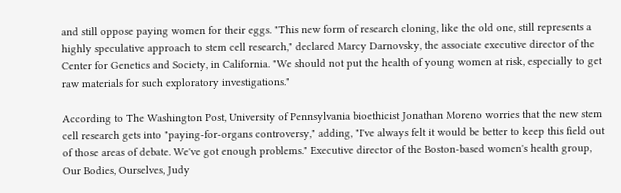and still oppose paying women for their eggs. "This new form of research cloning, like the old one, still represents a highly speculative approach to stem cell research," declared Marcy Darnovsky, the associate executive director of the Center for Genetics and Society, in California. "We should not put the health of young women at risk, especially to get raw materials for such exploratory investigations."

According to The Washington Post, University of Pennsylvania bioethicist Jonathan Moreno worries that the new stem cell research gets into "paying-for-organs controversy," adding, "I've always felt it would be better to keep this field out of those areas of debate. We've got enough problems." Executive director of the Boston-based women's health group, Our Bodies, Ourselves, Judy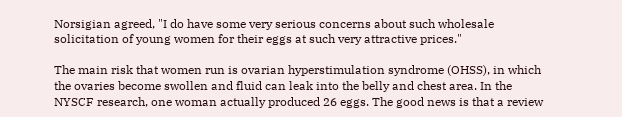Norsigian agreed, "I do have some very serious concerns about such wholesale solicitation of young women for their eggs at such very attractive prices."

The main risk that women run is ovarian hyperstimulation syndrome (OHSS), in which the ovaries become swollen and fluid can leak into the belly and chest area. In the NYSCF research, one woman actually produced 26 eggs. The good news is that a review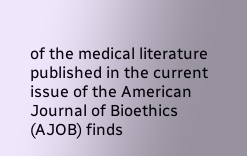of the medical literature published in the current issue of the American Journal of Bioethics (AJOB) finds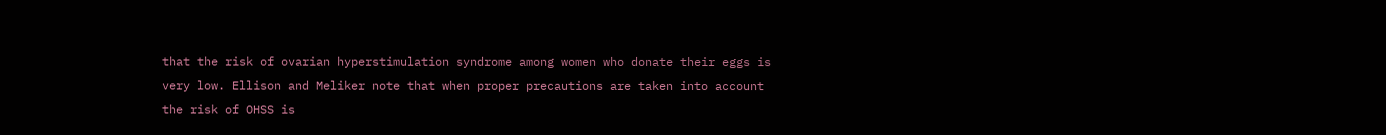that the risk of ovarian hyperstimulation syndrome among women who donate their eggs is very low. Ellison and Meliker note that when proper precautions are taken into account the risk of OHSS is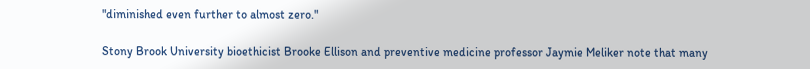"diminished even further to almost zero."

Stony Brook University bioethicist Brooke Ellison and preventive medicine professor Jaymie Meliker note that many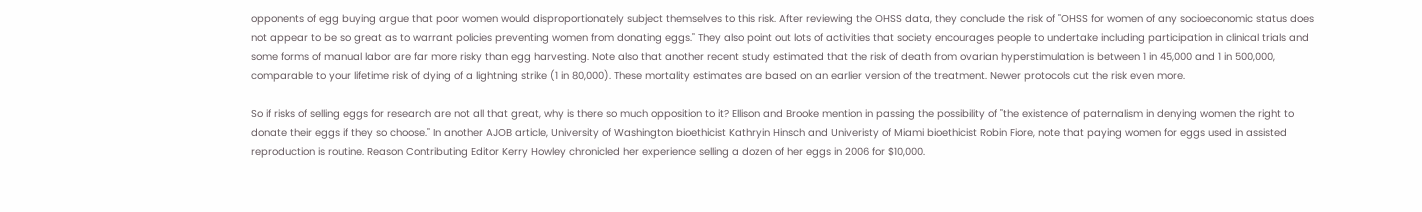opponents of egg buying argue that poor women would disproportionately subject themselves to this risk. After reviewing the OHSS data, they conclude the risk of "OHSS for women of any socioeconomic status does not appear to be so great as to warrant policies preventing women from donating eggs." They also point out lots of activities that society encourages people to undertake including participation in clinical trials and some forms of manual labor are far more risky than egg harvesting. Note also that another recent study estimated that the risk of death from ovarian hyperstimulation is between 1 in 45,000 and 1 in 500,000, comparable to your lifetime risk of dying of a lightning strike (1 in 80,000). These mortality estimates are based on an earlier version of the treatment. Newer protocols cut the risk even more.

So if risks of selling eggs for research are not all that great, why is there so much opposition to it? Ellison and Brooke mention in passing the possibility of "the existence of paternalism in denying women the right to donate their eggs if they so choose." In another AJOB article, University of Washington bioethicist Kathryin Hinsch and Univeristy of Miami bioethicist Robin Fiore, note that paying women for eggs used in assisted reproduction is routine. Reason Contributing Editor Kerry Howley chronicled her experience selling a dozen of her eggs in 2006 for $10,000.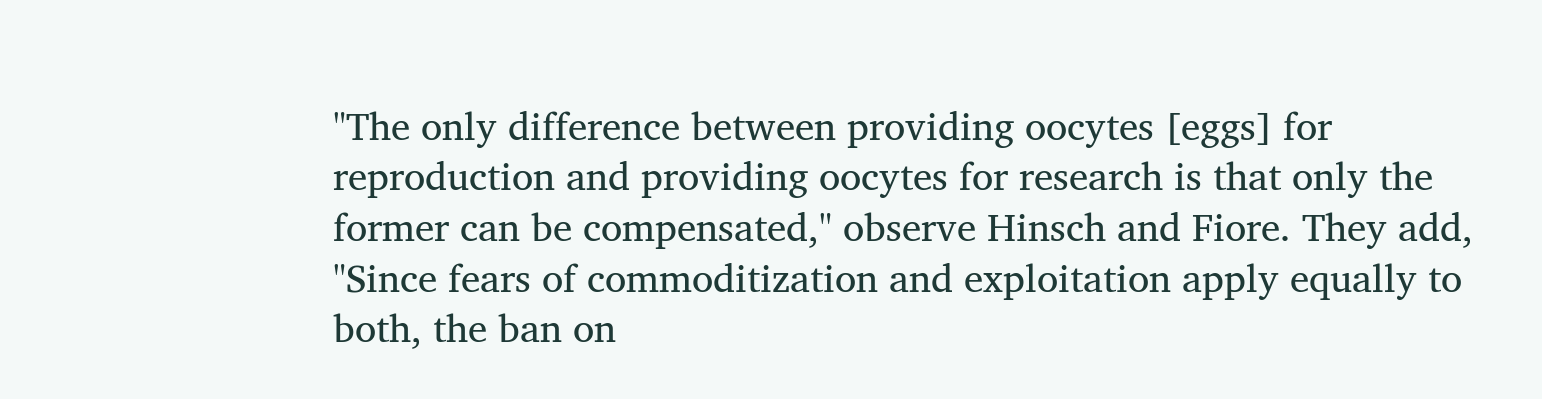"The only difference between providing oocytes [eggs] for reproduction and providing oocytes for research is that only the former can be compensated," observe Hinsch and Fiore. They add, "Since fears of commoditization and exploitation apply equally to both, the ban on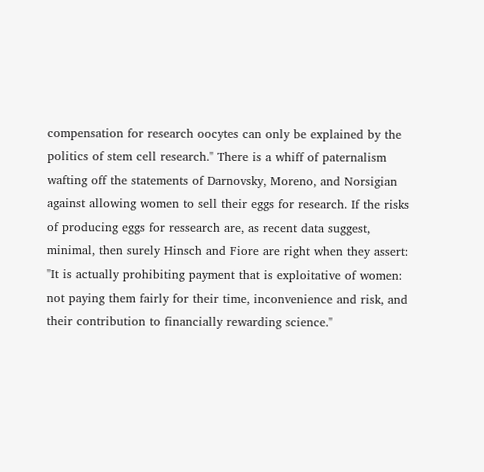compensation for research oocytes can only be explained by the politics of stem cell research." There is a whiff of paternalism wafting off the statements of Darnovsky, Moreno, and Norsigian against allowing women to sell their eggs for research. If the risks of producing eggs for ressearch are, as recent data suggest, minimal, then surely Hinsch and Fiore are right when they assert: "It is actually prohibiting payment that is exploitative of women: not paying them fairly for their time, inconvenience and risk, and their contribution to financially rewarding science."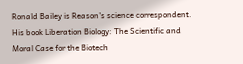Ronald Bailey is Reason's science correspondent. His book Liberation Biology: The Scientific and Moral Case for the Biotech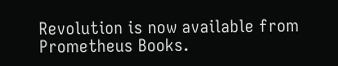Revolution is now available from Prometheus Books.